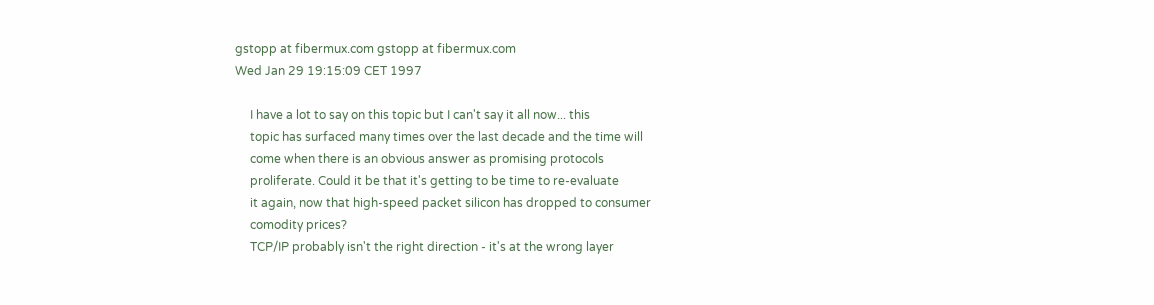gstopp at fibermux.com gstopp at fibermux.com
Wed Jan 29 19:15:09 CET 1997

     I have a lot to say on this topic but I can't say it all now... this
     topic has surfaced many times over the last decade and the time will
     come when there is an obvious answer as promising protocols
     proliferate. Could it be that it's getting to be time to re-evaluate
     it again, now that high-speed packet silicon has dropped to consumer
     comodity prices?
     TCP/IP probably isn't the right direction - it's at the wrong layer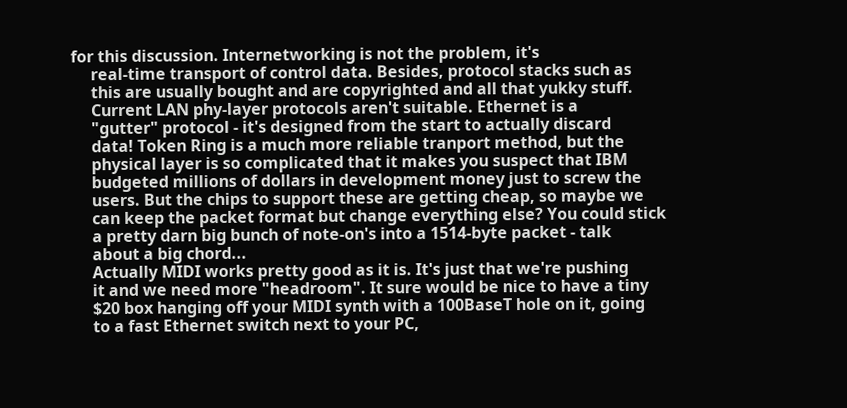for this discussion. Internetworking is not the problem, it's
     real-time transport of control data. Besides, protocol stacks such as
     this are usually bought and are copyrighted and all that yukky stuff.
     Current LAN phy-layer protocols aren't suitable. Ethernet is a
     "gutter" protocol - it's designed from the start to actually discard
     data! Token Ring is a much more reliable tranport method, but the
     physical layer is so complicated that it makes you suspect that IBM
     budgeted millions of dollars in development money just to screw the
     users. But the chips to support these are getting cheap, so maybe we
     can keep the packet format but change everything else? You could stick
     a pretty darn big bunch of note-on's into a 1514-byte packet - talk
     about a big chord...
     Actually MIDI works pretty good as it is. It's just that we're pushing
     it and we need more "headroom". It sure would be nice to have a tiny
     $20 box hanging off your MIDI synth with a 100BaseT hole on it, going
     to a fast Ethernet switch next to your PC,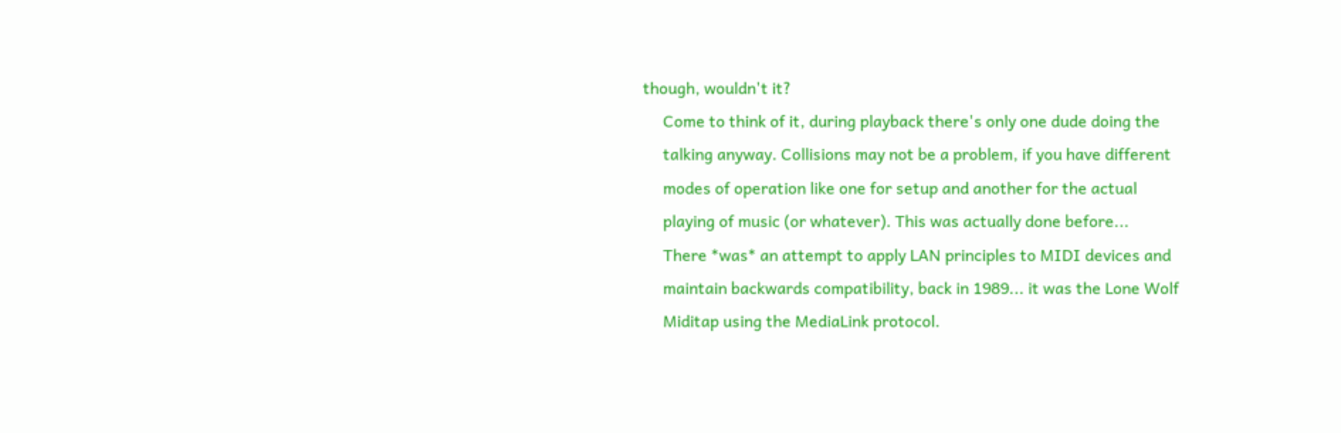though, wouldn't it?
     Come to think of it, during playback there's only one dude doing the
     talking anyway. Collisions may not be a problem, if you have different
     modes of operation like one for setup and another for the actual
     playing of music (or whatever). This was actually done before...
     There *was* an attempt to apply LAN principles to MIDI devices and
     maintain backwards compatibility, back in 1989... it was the Lone Wolf
     Miditap using the MediaLink protocol.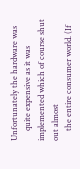Unfortunately the hardware was
     quite expensive as it was implemented which of course shut out almost
     the entire consumer world. (If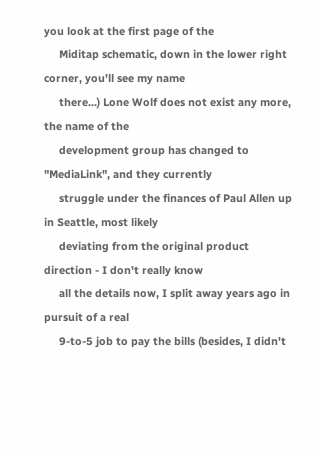you look at the first page of the
     Miditap schematic, down in the lower right corner, you'll see my name
     there...) Lone Wolf does not exist any more, the name of the
     development group has changed to "MediaLink", and they currently
     struggle under the finances of Paul Allen up in Seattle, most likely
     deviating from the original product direction - I don't really know
     all the details now, I split away years ago in pursuit of a real
     9-to-5 job to pay the bills (besides, I didn't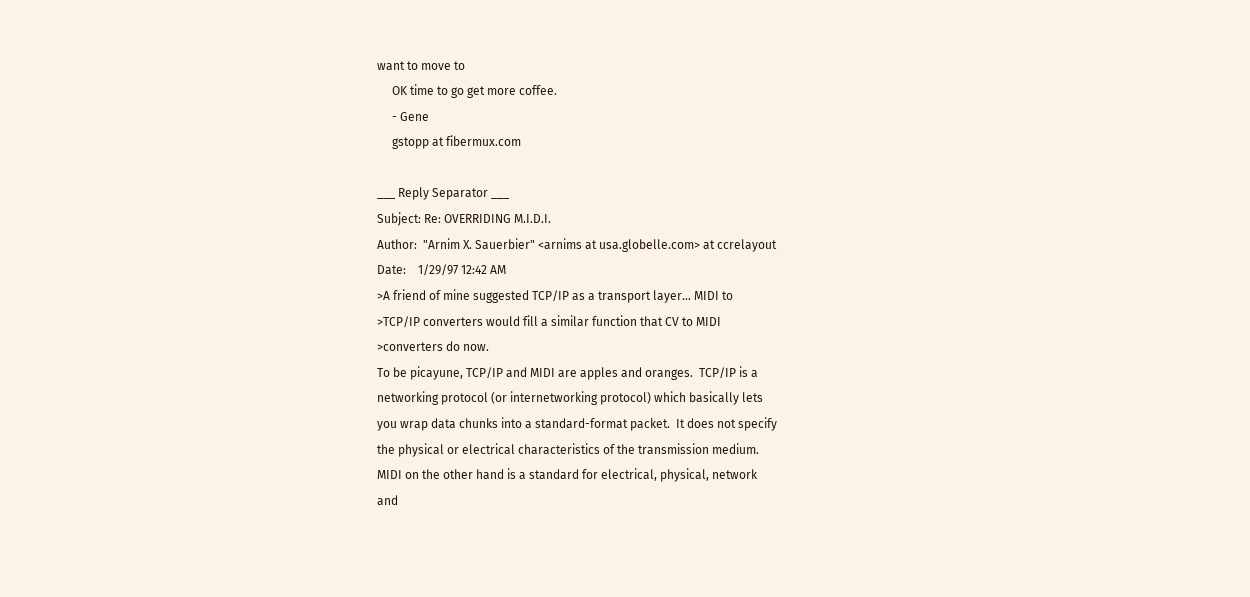want to move to
     OK time to go get more coffee.
     - Gene
     gstopp at fibermux.com

___ Reply Separator ___
Subject: Re: OVERRIDING M.I.D.I.
Author:  "Arnim X. Sauerbier" <arnims at usa.globelle.com> at ccrelayout
Date:    1/29/97 12:42 AM
>A friend of mine suggested TCP/IP as a transport layer... MIDI to
>TCP/IP converters would fill a similar function that CV to MIDI
>converters do now.
To be picayune, TCP/IP and MIDI are apples and oranges.  TCP/IP is a
networking protocol (or internetworking protocol) which basically lets
you wrap data chunks into a standard-format packet.  It does not specify
the physical or electrical characteristics of the transmission medium.
MIDI on the other hand is a standard for electrical, physical, network
and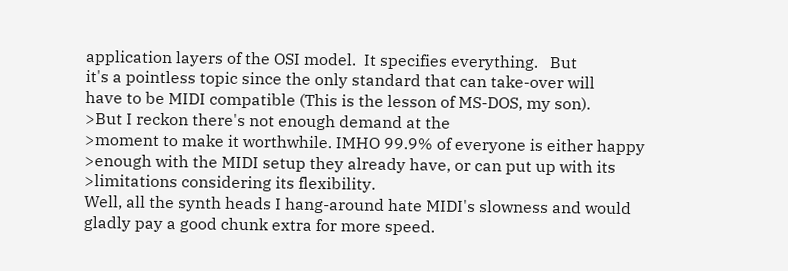application layers of the OSI model.  It specifies everything.   But
it's a pointless topic since the only standard that can take-over will
have to be MIDI compatible (This is the lesson of MS-DOS, my son).
>But I reckon there's not enough demand at the
>moment to make it worthwhile. IMHO 99.9% of everyone is either happy
>enough with the MIDI setup they already have, or can put up with its
>limitations considering its flexibility.
Well, all the synth heads I hang-around hate MIDI's slowness and would
gladly pay a good chunk extra for more speed.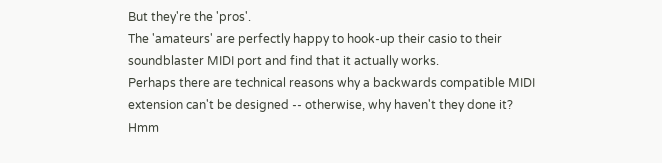But they're the 'pros'.
The 'amateurs' are perfectly happy to hook-up their casio to their
soundblaster MIDI port and find that it actually works.
Perhaps there are technical reasons why a backwards compatible MIDI
extension can't be designed -- otherwise, why haven't they done it?
Hmm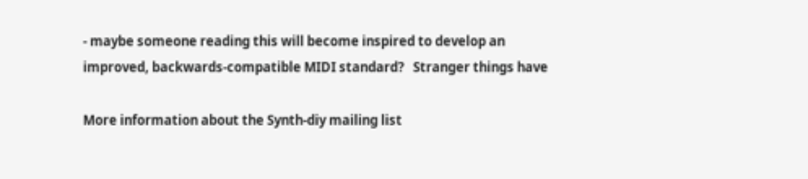- maybe someone reading this will become inspired to develop an
improved, backwards-compatible MIDI standard?   Stranger things have

More information about the Synth-diy mailing list